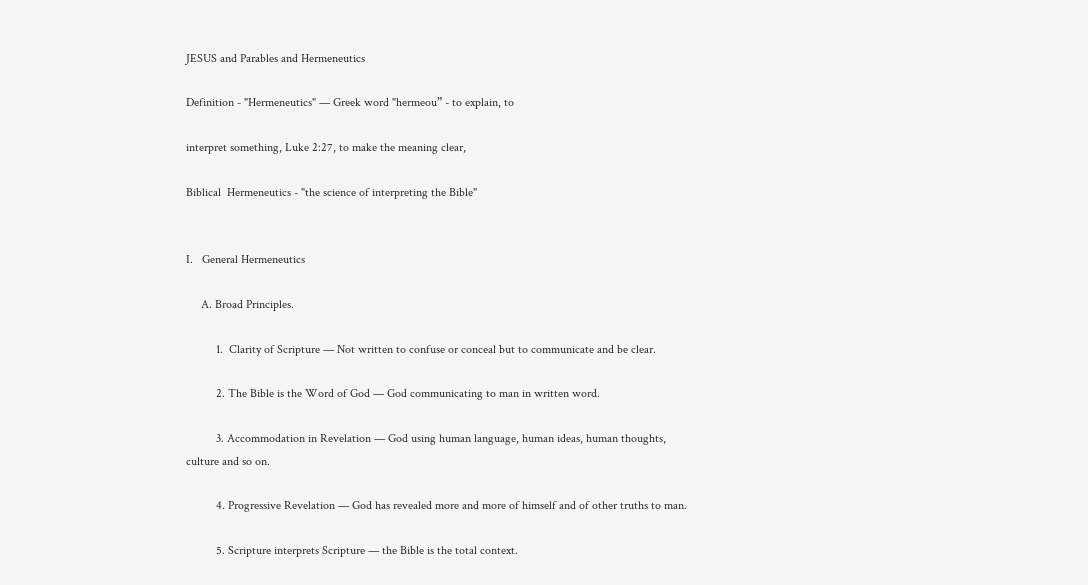JESUS and Parables and Hermeneutics

Definition - "Hermeneutics" — Greek word "hermeou” - to explain, to

interpret something, Luke 2:27, to make the meaning clear,

Biblical  Hermeneutics - "the science of interpreting the Bible"


I.   General Hermeneutics

     A. Broad Principles.

          1.  Clarity of Scripture — Not written to confuse or conceal but to communicate and be clear.

          2. The Bible is the Word of God — God communicating to man in written word.

          3. Accommodation in Revelation — God using human language, human ideas, human thoughts, culture and so on.

          4. Progressive Revelation — God has revealed more and more of himself and of other truths to man.

          5. Scripture interprets Scripture — the Bible is the total context.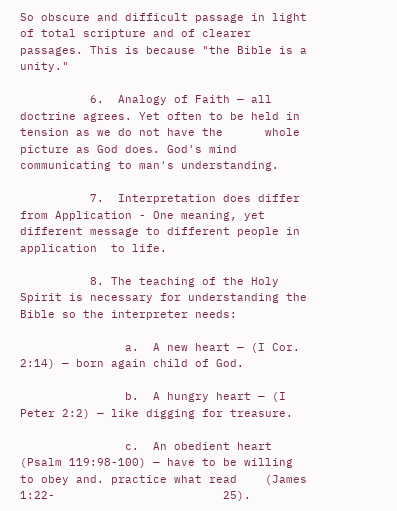So obscure and difficult passage in light of total scripture and of clearer passages. This is because "the Bible is a unity."

          6.  Analogy of Faith — all doctrine agrees. Yet often to be held in tension as we do not have the      whole picture as God does. God's mind communicating to man's understanding.

          7.  Interpretation does differ from Application - One meaning, yet different message to different people in application  to life.

          8. The teaching of the Holy Spirit is necessary for understanding the Bible so the interpreter needs:

               a.  A new heart — (I Cor. 2:14) — born again child of God.

               b.  A hungry heart — (I Peter 2:2) — like digging for treasure.

               c.  An obedient heart (Psalm 119:98-100) — have to be willing to obey and. practice what read    (James 1:22-                        25).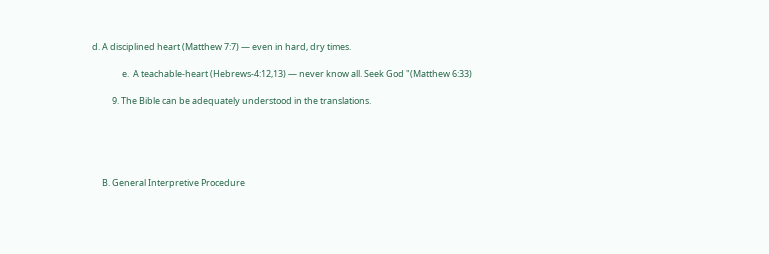d. A disciplined heart (Matthew 7:7) — even in hard, dry times.

               e.  A teachable-heart (Hebrews-4:12,13) — never know all. Seek God "(Matthew 6:33)

          9. The Bible can be adequately understood in the translations.





     B. General Interpretive Procedure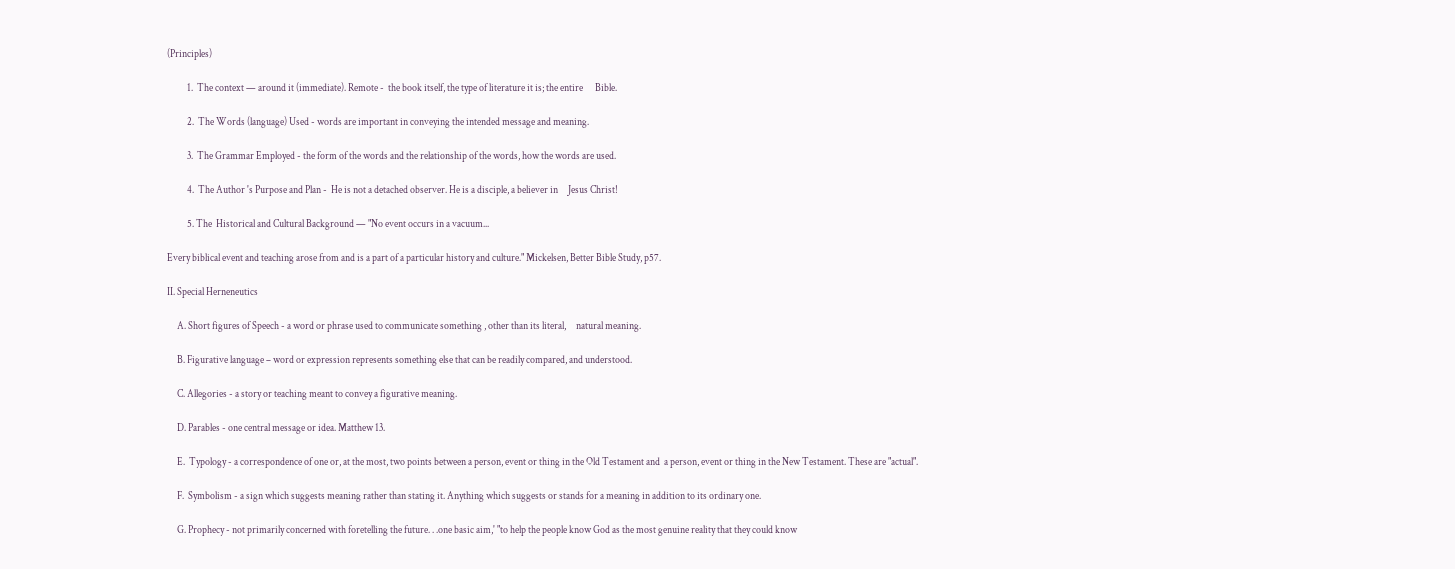(Principles)

          1.  The context — around it (immediate). Remote -  the book itself, the type of literature it is; the entire      Bible.

          2.  The Words (language) Used - words are important in conveying the intended message and meaning.

          3.  The Grammar Employed - the form of the words and the relationship of the words, how the words are used.

          4.  The Author 's Purpose and Plan -  He is not a detached observer. He is a disciple, a believer in     Jesus Christ!

          5. The  Historical and Cultural Background — "No event occurs in a vacuum...

Every biblical event and teaching arose from and is a part of a particular history and culture." Mickelsen, Better Bible Study, p57.

II. Special Herneneutics

     A. Short figures of Speech - a word or phrase used to communicate something , other than its literal,     natural meaning.

     B. Figurative language – word or expression represents something else that can be readily compared, and understood.

     C. Allegories - a story or teaching meant to convey a figurative meaning.

     D. Parables - one central message or idea. Matthew 13.

     E.  Typology - a correspondence of one or, at the most, two points between a person, event or thing in the Old Testament and  a person, event or thing in the New Testament. These are "actual".

     F.  Symbolism - a sign which suggests meaning rather than stating it. Anything which suggests or stands for a meaning in addition to its ordinary one.

     G. Prophecy - not primarily concerned with foretelling the future. . .one basic aim,' "to help the people know God as the most genuine reality that they could know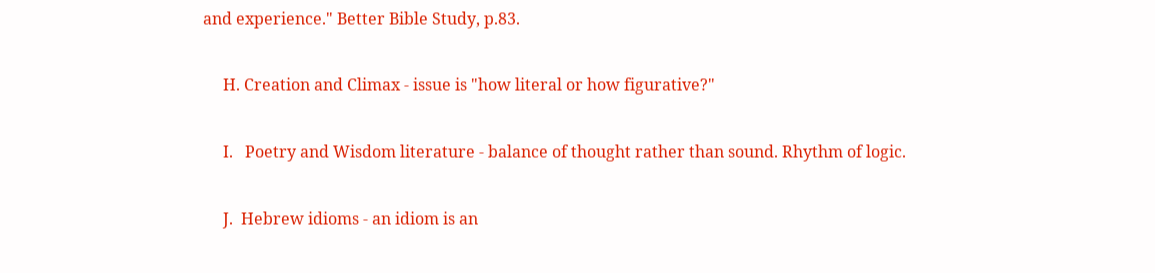and experience." Better Bible Study, p.83.

     H. Creation and Climax - issue is "how literal or how figurative?"

     I.   Poetry and Wisdom literature - balance of thought rather than sound. Rhythm of logic.

     J.  Hebrew idioms - an idiom is an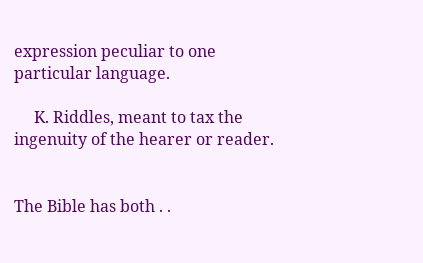expression peculiar to one particular language.

     K. Riddles, meant to tax the ingenuity of the hearer or reader.


The Bible has both . .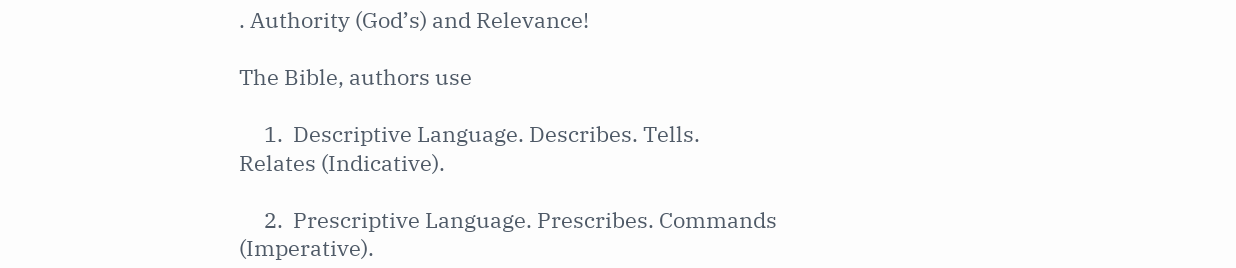. Authority (God’s) and Relevance!

The Bible, authors use

     1.  Descriptive Language. Describes. Tells. Relates (Indicative).

     2.  Prescriptive Language. Prescribes. Commands (Imperative).